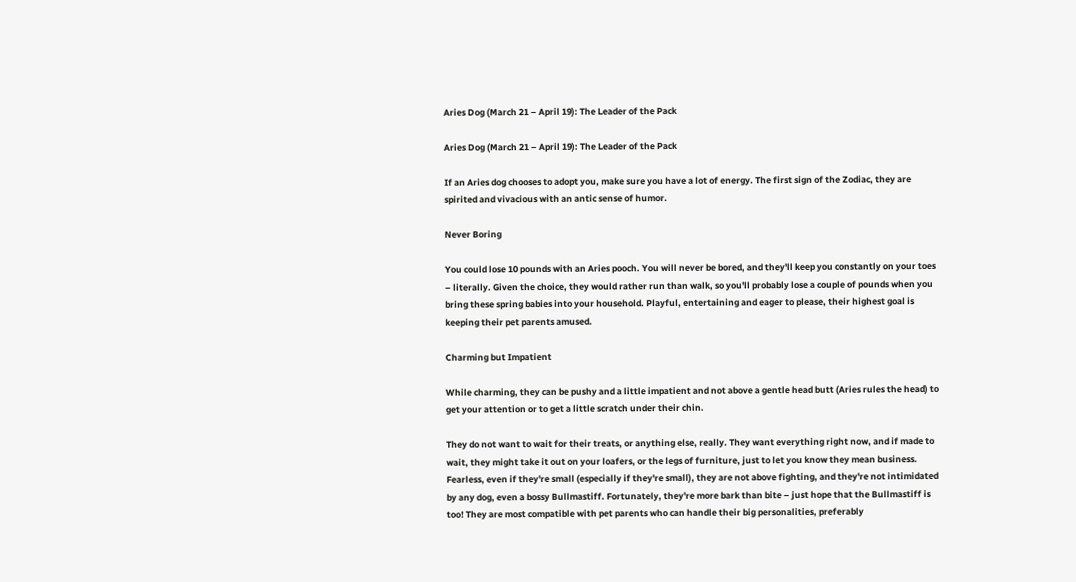Aries Dog (March 21 – April 19): The Leader of the Pack

Aries Dog (March 21 – April 19): The Leader of the Pack

If an Aries dog chooses to adopt you, make sure you have a lot of energy. The first sign of the Zodiac, they are spirited and vivacious with an antic sense of humor.

Never Boring

You could lose 10 pounds with an Aries pooch. You will never be bored, and they'll keep you constantly on your toes – literally. Given the choice, they would rather run than walk, so you'll probably lose a couple of pounds when you bring these spring babies into your household. Playful, entertaining and eager to please, their highest goal is keeping their pet parents amused.

Charming but Impatient

While charming, they can be pushy and a little impatient and not above a gentle head butt (Aries rules the head) to get your attention or to get a little scratch under their chin.

They do not want to wait for their treats, or anything else, really. They want everything right now, and if made to wait, they might take it out on your loafers, or the legs of furniture, just to let you know they mean business. Fearless, even if they're small (especially if they're small), they are not above fighting, and they're not intimidated by any dog, even a bossy Bullmastiff. Fortunately, they're more bark than bite – just hope that the Bullmastiff is too! They are most compatible with pet parents who can handle their big personalities, preferably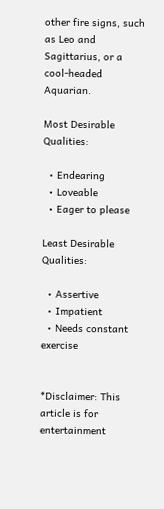other fire signs, such as Leo and Sagittarius, or a cool-headed Aquarian.

Most Desirable Qualities:

  • Endearing
  • Loveable
  • Eager to please

Least Desirable Qualities:

  • Assertive
  • Impatient
  • Needs constant exercise


*Disclaimer: This article is for entertainment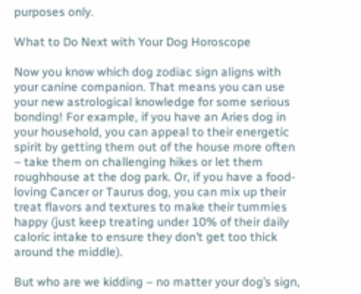purposes only.

What to Do Next with Your Dog Horoscope

Now you know which dog zodiac sign aligns with your canine companion. That means you can use your new astrological knowledge for some serious bonding! For example, if you have an Aries dog in your household, you can appeal to their energetic spirit by getting them out of the house more often – take them on challenging hikes or let them roughhouse at the dog park. Or, if you have a food-loving Cancer or Taurus dog, you can mix up their treat flavors and textures to make their tummies happy (just keep treating under 10% of their daily caloric intake to ensure they don’t get too thick around the middle).

But who are we kidding – no matter your dog’s sign,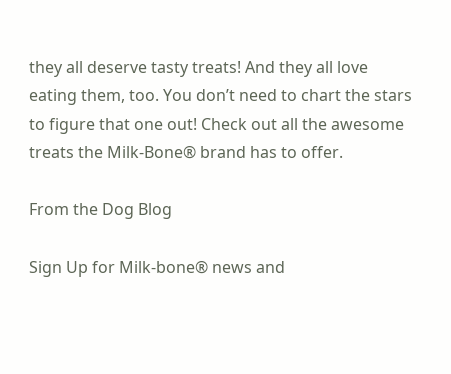they all deserve tasty treats! And they all love eating them, too. You don’t need to chart the stars to figure that one out! Check out all the awesome treats the Milk-Bone® brand has to offer.

From the Dog Blog

Sign Up for Milk-bone® news and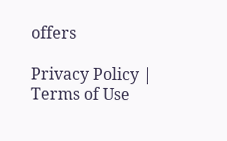offers

Privacy Policy | Terms of Use